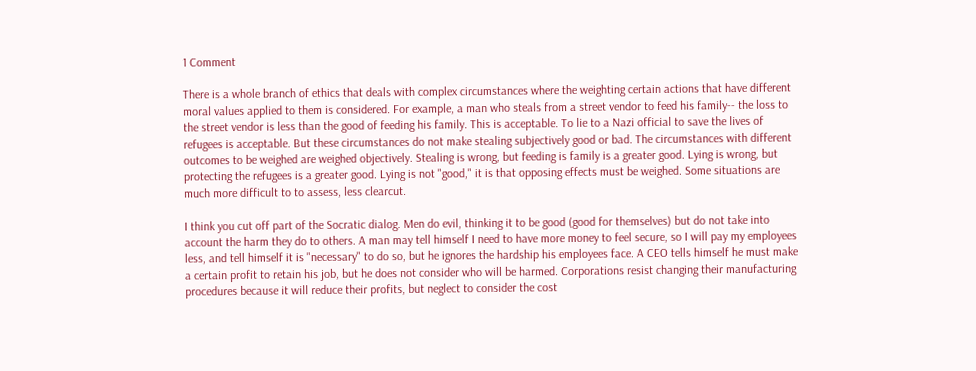1 Comment

There is a whole branch of ethics that deals with complex circumstances where the weighting certain actions that have different moral values applied to them is considered. For example, a man who steals from a street vendor to feed his family-- the loss to the street vendor is less than the good of feeding his family. This is acceptable. To lie to a Nazi official to save the lives of refugees is acceptable. But these circumstances do not make stealing subjectively good or bad. The circumstances with different outcomes to be weighed are weighed objectively. Stealing is wrong, but feeding is family is a greater good. Lying is wrong, but protecting the refugees is a greater good. Lying is not "good," it is that opposing effects must be weighed. Some situations are much more difficult to to assess, less clearcut.

I think you cut off part of the Socratic dialog. Men do evil, thinking it to be good (good for themselves) but do not take into account the harm they do to others. A man may tell himself I need to have more money to feel secure, so I will pay my employees less, and tell himself it is "necessary" to do so, but he ignores the hardship his employees face. A CEO tells himself he must make a certain profit to retain his job, but he does not consider who will be harmed. Corporations resist changing their manufacturing procedures because it will reduce their profits, but neglect to consider the cost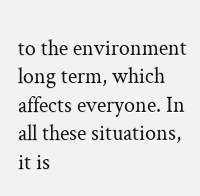to the environment long term, which affects everyone. In all these situations, it is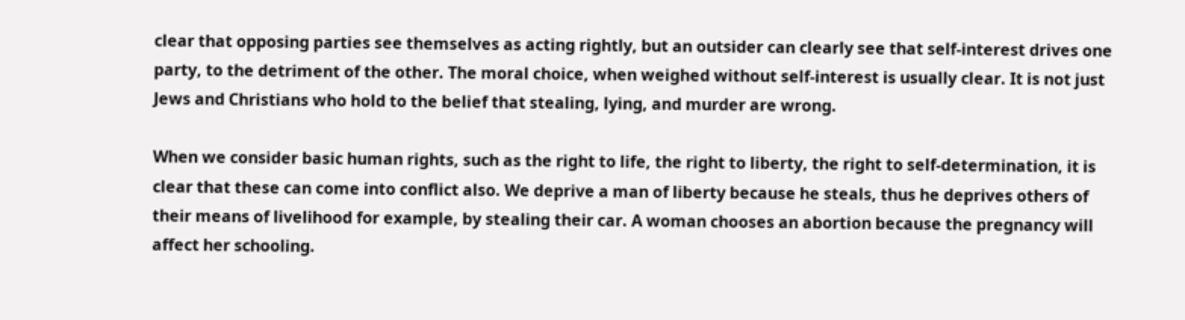clear that opposing parties see themselves as acting rightly, but an outsider can clearly see that self-interest drives one party, to the detriment of the other. The moral choice, when weighed without self-interest is usually clear. It is not just Jews and Christians who hold to the belief that stealing, lying, and murder are wrong.

When we consider basic human rights, such as the right to life, the right to liberty, the right to self-determination, it is clear that these can come into conflict also. We deprive a man of liberty because he steals, thus he deprives others of their means of livelihood for example, by stealing their car. A woman chooses an abortion because the pregnancy will affect her schooling.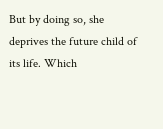But by doing so, she deprives the future child of its life. Which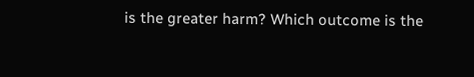is the greater harm? Which outcome is the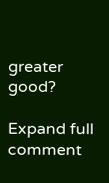greater good?

Expand full comment